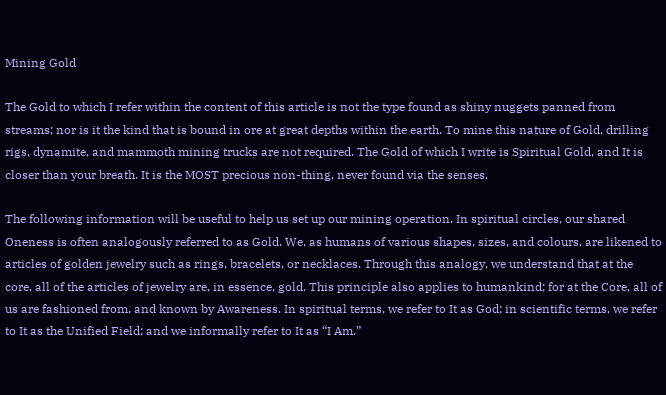Mining Gold

The Gold to which I refer within the content of this article is not the type found as shiny nuggets panned from streams; nor is it the kind that is bound in ore at great depths within the earth. To mine this nature of Gold, drilling rigs, dynamite, and mammoth mining trucks are not required. The Gold of which I write is Spiritual Gold, and It is closer than your breath. It is the MOST precious non-thing, never found via the senses.

The following information will be useful to help us set up our mining operation. In spiritual circles, our shared Oneness is often analogously referred to as Gold. We, as humans of various shapes, sizes, and colours, are likened to articles of golden jewelry such as rings, bracelets, or necklaces. Through this analogy, we understand that at the core, all of the articles of jewelry are, in essence, gold. This principle also applies to humankind; for at the Core, all of us are fashioned from, and known by Awareness. In spiritual terms, we refer to It as God; in scientific terms, we refer to It as the Unified Field; and we informally refer to It as “I Am.”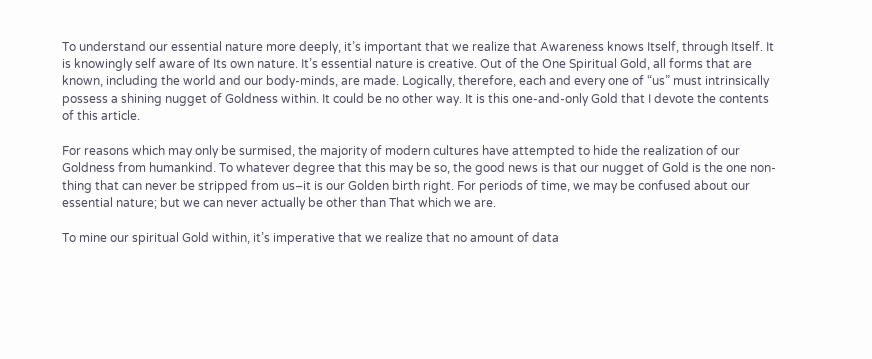To understand our essential nature more deeply, it’s important that we realize that Awareness knows Itself, through Itself. It is knowingly self aware of Its own nature. It’s essential nature is creative. Out of the One Spiritual Gold, all forms that are known, including the world and our body-minds, are made. Logically, therefore, each and every one of “us” must intrinsically possess a shining nugget of Goldness within. It could be no other way. It is this one-and-only Gold that I devote the contents of this article.

For reasons which may only be surmised, the majority of modern cultures have attempted to hide the realization of our Goldness from humankind. To whatever degree that this may be so, the good news is that our nugget of Gold is the one non-thing that can never be stripped from us–it is our Golden birth right. For periods of time, we may be confused about our essential nature; but we can never actually be other than That which we are.

To mine our spiritual Gold within, it’s imperative that we realize that no amount of data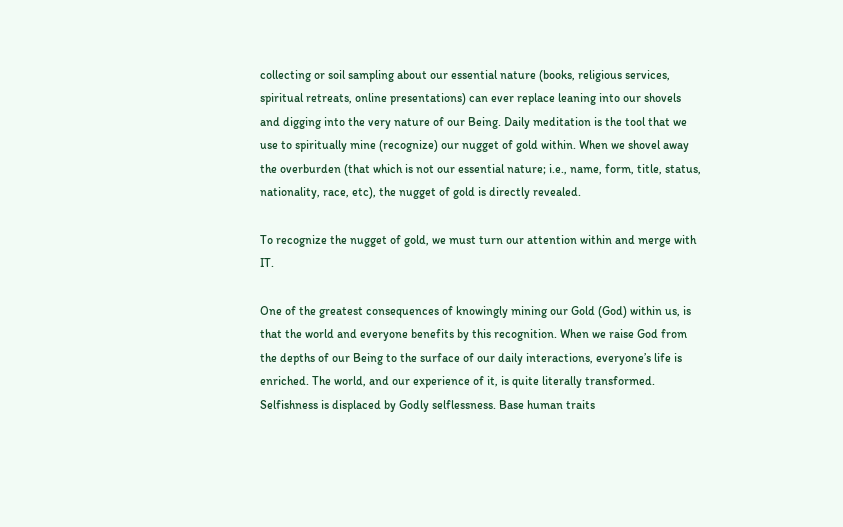collecting or soil sampling about our essential nature (books, religious services, spiritual retreats, online presentations) can ever replace leaning into our shovels and digging into the very nature of our Being. Daily meditation is the tool that we use to spiritually mine (recognize) our nugget of gold within. When we shovel away the overburden (that which is not our essential nature; i.e., name, form, title, status, nationality, race, etc), the nugget of gold is directly revealed.

To recognize the nugget of gold, we must turn our attention within and merge with IT.

One of the greatest consequences of knowingly mining our Gold (God) within us, is that the world and everyone benefits by this recognition. When we raise God from the depths of our Being to the surface of our daily interactions, everyone’s life is enriched. The world, and our experience of it, is quite literally transformed. Selfishness is displaced by Godly selflessness. Base human traits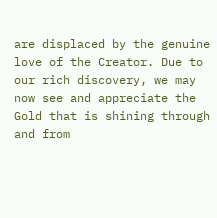are displaced by the genuine love of the Creator. Due to our rich discovery, we may now see and appreciate the Gold that is shining through and from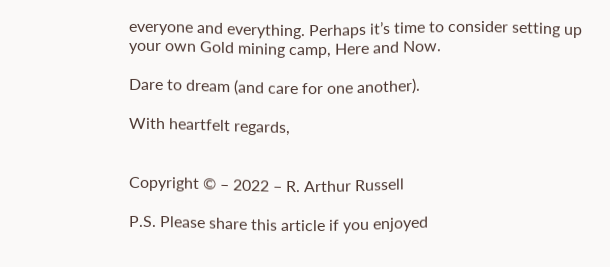everyone and everything. Perhaps it’s time to consider setting up your own Gold mining camp, Here and Now.

Dare to dream (and care for one another).

With heartfelt regards,


Copyright © – 2022 – R. Arthur Russell

P.S. Please share this article if you enjoyed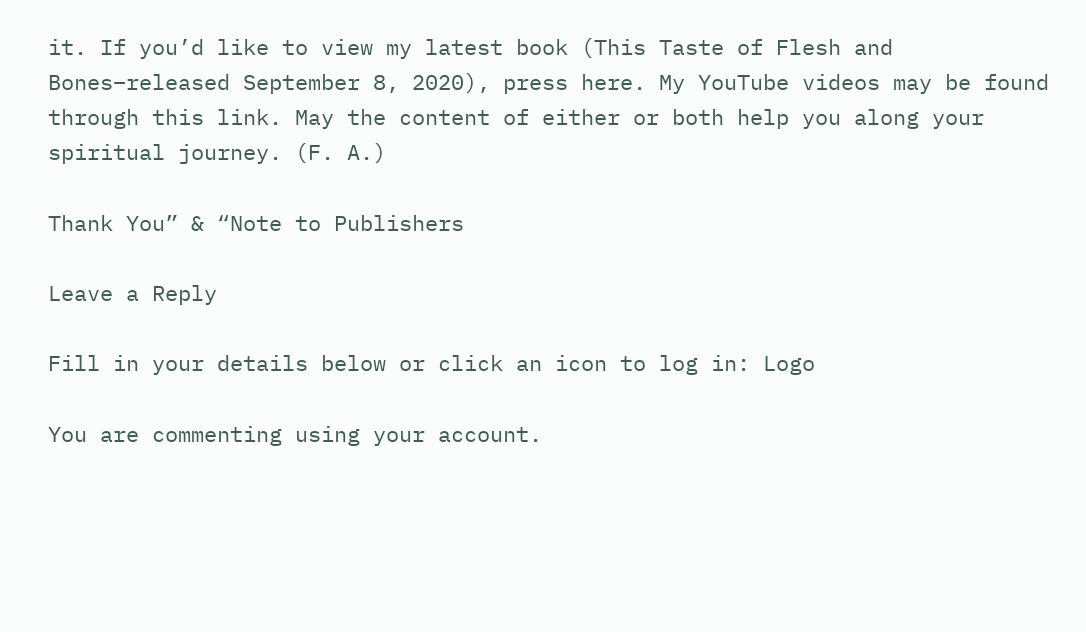it. If you’d like to view my latest book (This Taste of Flesh and Bones–released September 8, 2020), press here. My YouTube videos may be found through this link. May the content of either or both help you along your spiritual journey. (F. A.)

Thank You” & “Note to Publishers

Leave a Reply

Fill in your details below or click an icon to log in: Logo

You are commenting using your account.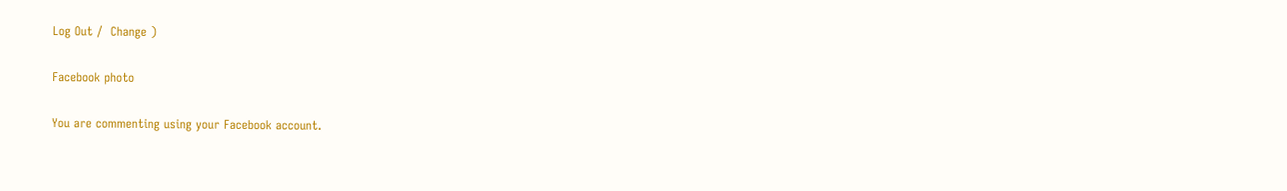Log Out /  Change )

Facebook photo

You are commenting using your Facebook account.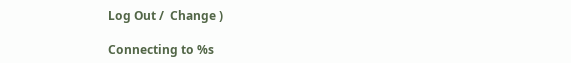Log Out /  Change )

Connecting to %s